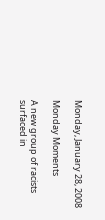Monday, January 28, 2008

Monday Moments

A new group of racists surfaced in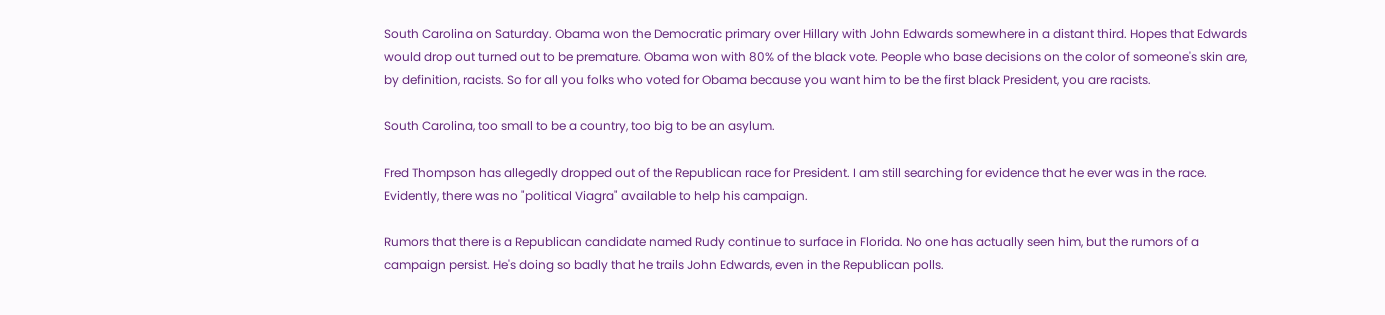South Carolina on Saturday. Obama won the Democratic primary over Hillary with John Edwards somewhere in a distant third. Hopes that Edwards would drop out turned out to be premature. Obama won with 80% of the black vote. People who base decisions on the color of someone's skin are, by definition, racists. So for all you folks who voted for Obama because you want him to be the first black President, you are racists.

South Carolina, too small to be a country, too big to be an asylum.

Fred Thompson has allegedly dropped out of the Republican race for President. I am still searching for evidence that he ever was in the race. Evidently, there was no "political Viagra" available to help his campaign.

Rumors that there is a Republican candidate named Rudy continue to surface in Florida. No one has actually seen him, but the rumors of a campaign persist. He's doing so badly that he trails John Edwards, even in the Republican polls.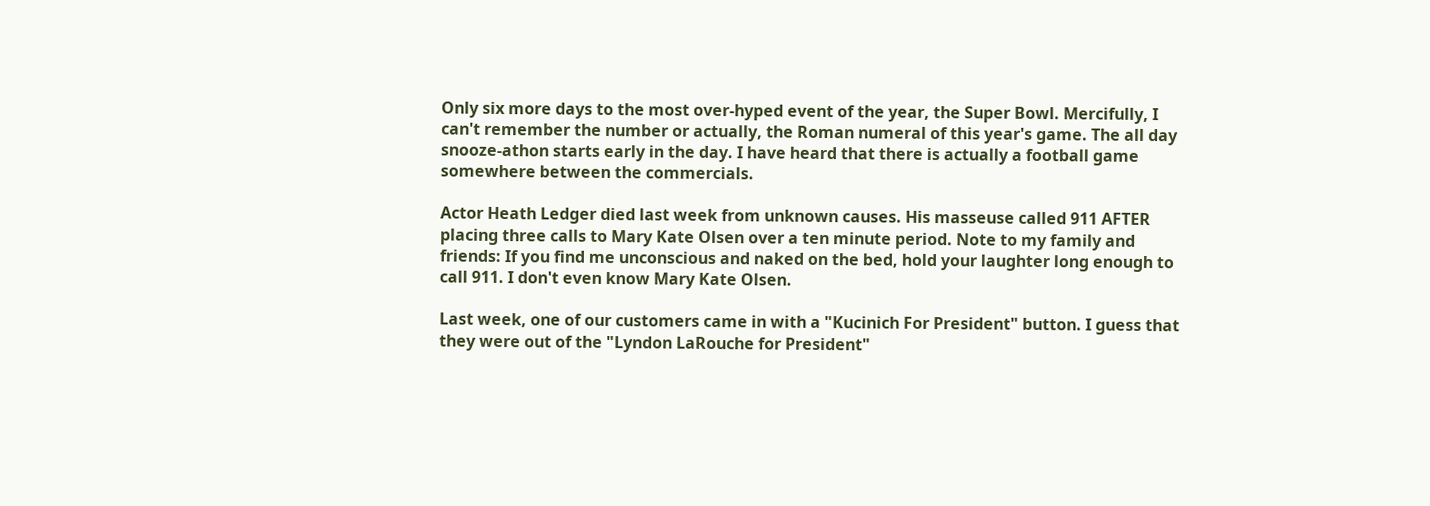Only six more days to the most over-hyped event of the year, the Super Bowl. Mercifully, I can't remember the number or actually, the Roman numeral of this year's game. The all day snooze-athon starts early in the day. I have heard that there is actually a football game somewhere between the commercials.

Actor Heath Ledger died last week from unknown causes. His masseuse called 911 AFTER placing three calls to Mary Kate Olsen over a ten minute period. Note to my family and friends: If you find me unconscious and naked on the bed, hold your laughter long enough to call 911. I don't even know Mary Kate Olsen.

Last week, one of our customers came in with a "Kucinich For President" button. I guess that they were out of the "Lyndon LaRouche for President"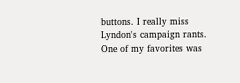buttons. I really miss Lyndon's campaign rants. One of my favorites was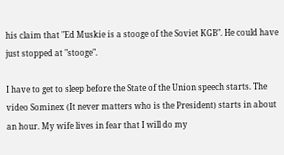his claim that "Ed Muskie is a stooge of the Soviet KGB". He could have just stopped at "stooge".

I have to get to sleep before the State of the Union speech starts. The video Sominex (It never matters who is the President) starts in about an hour. My wife lives in fear that I will do my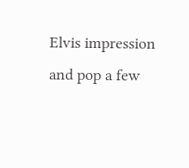Elvis impression and pop a few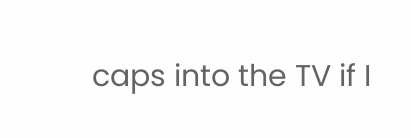caps into the TV if I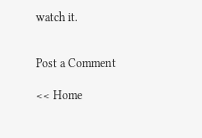watch it.


Post a Comment

<< Home